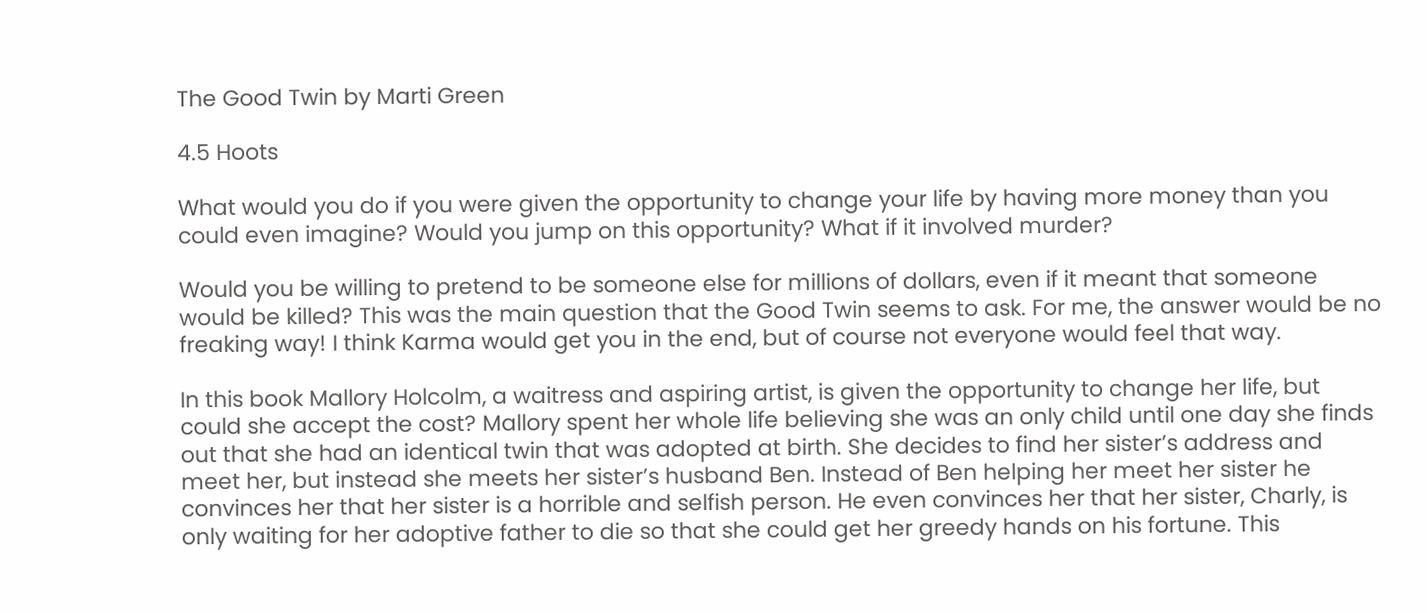The Good Twin by Marti Green

4.5 Hoots

What would you do if you were given the opportunity to change your life by having more money than you could even imagine? Would you jump on this opportunity? What if it involved murder?

Would you be willing to pretend to be someone else for millions of dollars, even if it meant that someone would be killed? This was the main question that the Good Twin seems to ask. For me, the answer would be no freaking way! I think Karma would get you in the end, but of course not everyone would feel that way.

In this book Mallory Holcolm, a waitress and aspiring artist, is given the opportunity to change her life, but could she accept the cost? Mallory spent her whole life believing she was an only child until one day she finds out that she had an identical twin that was adopted at birth. She decides to find her sister’s address and meet her, but instead she meets her sister’s husband Ben. Instead of Ben helping her meet her sister he convinces her that her sister is a horrible and selfish person. He even convinces her that her sister, Charly, is only waiting for her adoptive father to die so that she could get her greedy hands on his fortune. This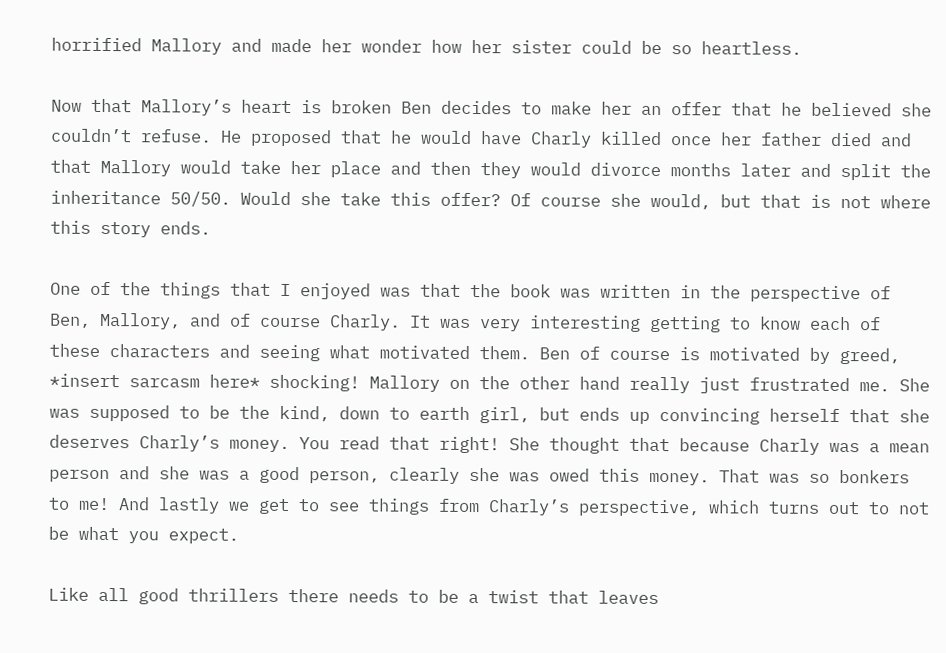horrified Mallory and made her wonder how her sister could be so heartless.

Now that Mallory’s heart is broken Ben decides to make her an offer that he believed she couldn’t refuse. He proposed that he would have Charly killed once her father died and that Mallory would take her place and then they would divorce months later and split the inheritance 50/50. Would she take this offer? Of course she would, but that is not where this story ends.

One of the things that I enjoyed was that the book was written in the perspective of Ben, Mallory, and of course Charly. It was very interesting getting to know each of these characters and seeing what motivated them. Ben of course is motivated by greed, *insert sarcasm here* shocking! Mallory on the other hand really just frustrated me. She was supposed to be the kind, down to earth girl, but ends up convincing herself that she deserves Charly’s money. You read that right! She thought that because Charly was a mean person and she was a good person, clearly she was owed this money. That was so bonkers to me! And lastly we get to see things from Charly’s perspective, which turns out to not be what you expect.

Like all good thrillers there needs to be a twist that leaves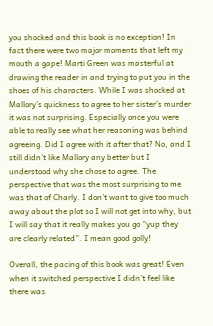you shocked and this book is no exception! In fact there were two major moments that left my mouth a gape! Marti Green was masterful at drawing the reader in and trying to put you in the shoes of his characters. While I was shocked at Mallory’s quickness to agree to her sister’s murder it was not surprising. Especially once you were able to really see what her reasoning was behind agreeing. Did I agree with it after that? No, and I still didn’t like Mallory any better but I understood why she chose to agree. The perspective that was the most surprising to me was that of Charly. I don’t want to give too much away about the plot so I will not get into why, but I will say that it really makes you go “yup they are clearly related”. I mean good golly!

Overall, the pacing of this book was great! Even when it switched perspective I didn’t feel like there was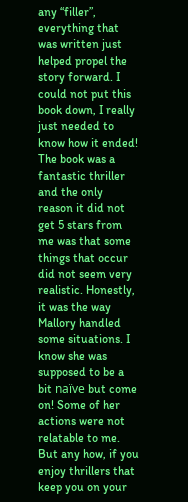any “filler”, everything that was written just helped propel the story forward. I could not put this book down, I really just needed to know how it ended! The book was a fantastic thriller and the only reason it did not get 5 stars from me was that some things that occur did not seem very realistic. Honestly, it was the way Mallory handled some situations. I know she was supposed to be a bit naïve but come on! Some of her actions were not relatable to me. But any how, if you enjoy thrillers that keep you on your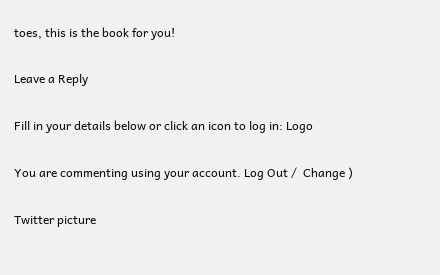toes, this is the book for you!

Leave a Reply

Fill in your details below or click an icon to log in: Logo

You are commenting using your account. Log Out /  Change )

Twitter picture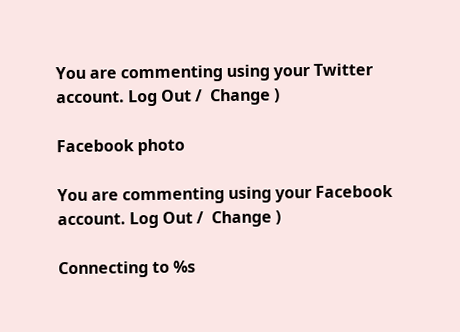You are commenting using your Twitter account. Log Out /  Change )

Facebook photo

You are commenting using your Facebook account. Log Out /  Change )

Connecting to %s